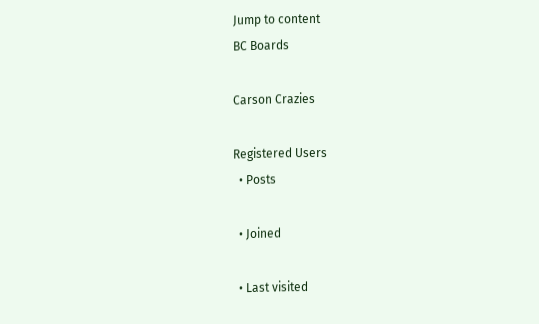Jump to content
BC Boards

Carson Crazies

Registered Users
  • Posts

  • Joined

  • Last visited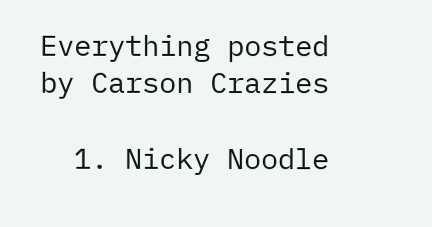Everything posted by Carson Crazies

  1. Nicky Noodle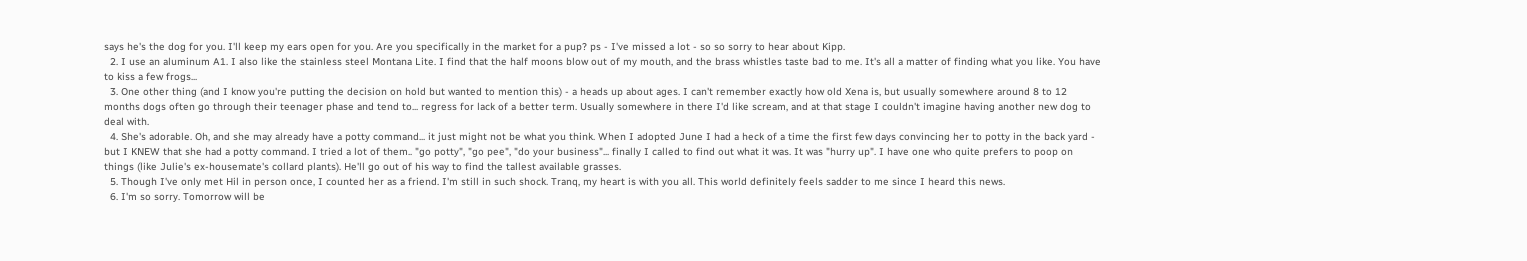says he's the dog for you. I'll keep my ears open for you. Are you specifically in the market for a pup? ps - I've missed a lot - so so sorry to hear about Kipp.
  2. I use an aluminum A1. I also like the stainless steel Montana Lite. I find that the half moons blow out of my mouth, and the brass whistles taste bad to me. It's all a matter of finding what you like. You have to kiss a few frogs...
  3. One other thing (and I know you're putting the decision on hold but wanted to mention this) - a heads up about ages. I can't remember exactly how old Xena is, but usually somewhere around 8 to 12 months dogs often go through their teenager phase and tend to... regress for lack of a better term. Usually somewhere in there I'd like scream, and at that stage I couldn't imagine having another new dog to deal with.
  4. She's adorable. Oh, and she may already have a potty command... it just might not be what you think. When I adopted June I had a heck of a time the first few days convincing her to potty in the back yard - but I KNEW that she had a potty command. I tried a lot of them.. "go potty", "go pee", "do your business"... finally I called to find out what it was. It was "hurry up". I have one who quite prefers to poop on things (like Julie's ex-housemate's collard plants). He'll go out of his way to find the tallest available grasses.
  5. Though I've only met Hil in person once, I counted her as a friend. I'm still in such shock. Tranq, my heart is with you all. This world definitely feels sadder to me since I heard this news.
  6. I'm so sorry. Tomorrow will be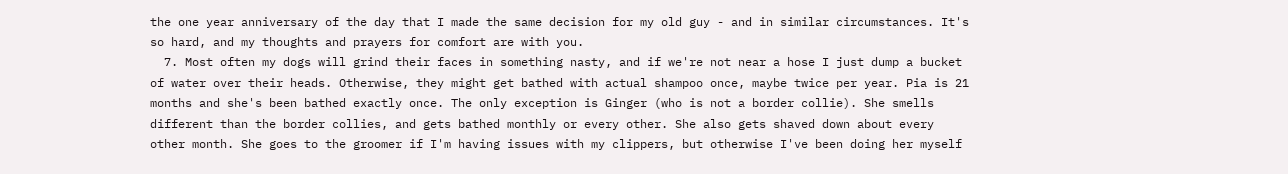the one year anniversary of the day that I made the same decision for my old guy - and in similar circumstances. It's so hard, and my thoughts and prayers for comfort are with you.
  7. Most often my dogs will grind their faces in something nasty, and if we're not near a hose I just dump a bucket of water over their heads. Otherwise, they might get bathed with actual shampoo once, maybe twice per year. Pia is 21 months and she's been bathed exactly once. The only exception is Ginger (who is not a border collie). She smells different than the border collies, and gets bathed monthly or every other. She also gets shaved down about every other month. She goes to the groomer if I'm having issues with my clippers, but otherwise I've been doing her myself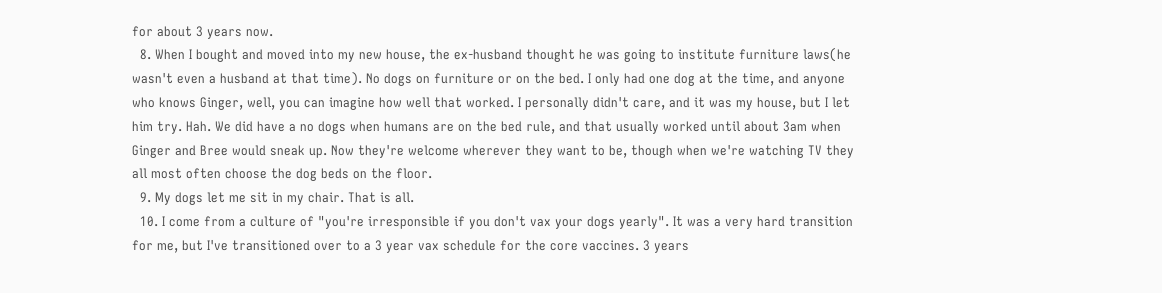for about 3 years now.
  8. When I bought and moved into my new house, the ex-husband thought he was going to institute furniture laws(he wasn't even a husband at that time). No dogs on furniture or on the bed. I only had one dog at the time, and anyone who knows Ginger, well, you can imagine how well that worked. I personally didn't care, and it was my house, but I let him try. Hah. We did have a no dogs when humans are on the bed rule, and that usually worked until about 3am when Ginger and Bree would sneak up. Now they're welcome wherever they want to be, though when we're watching TV they all most often choose the dog beds on the floor.
  9. My dogs let me sit in my chair. That is all.
  10. I come from a culture of "you're irresponsible if you don't vax your dogs yearly". It was a very hard transition for me, but I've transitioned over to a 3 year vax schedule for the core vaccines. 3 years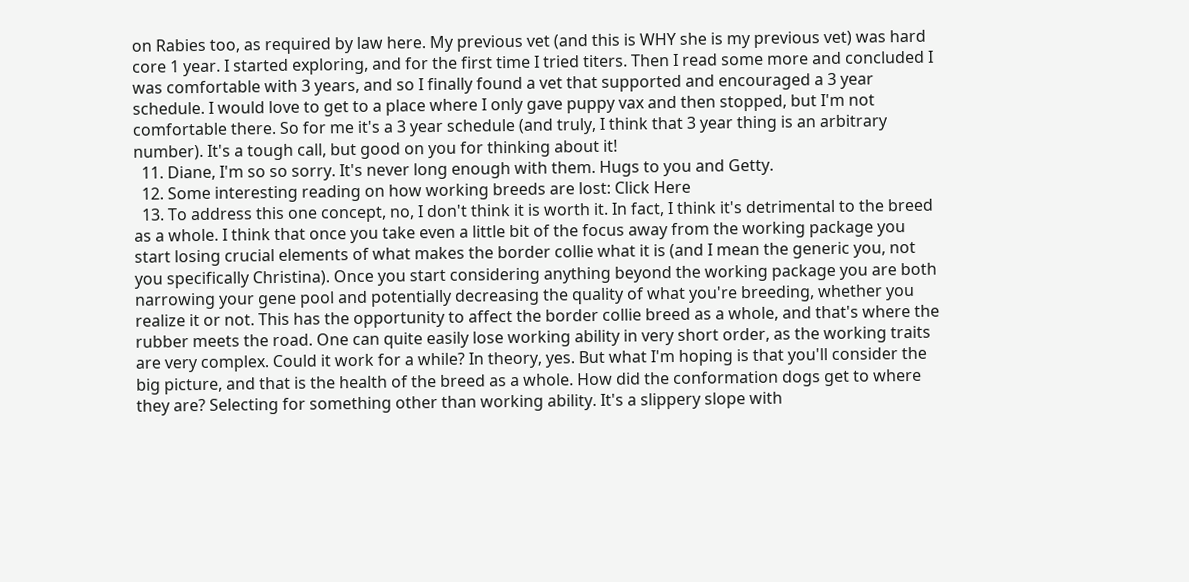on Rabies too, as required by law here. My previous vet (and this is WHY she is my previous vet) was hard core 1 year. I started exploring, and for the first time I tried titers. Then I read some more and concluded I was comfortable with 3 years, and so I finally found a vet that supported and encouraged a 3 year schedule. I would love to get to a place where I only gave puppy vax and then stopped, but I'm not comfortable there. So for me it's a 3 year schedule (and truly, I think that 3 year thing is an arbitrary number). It's a tough call, but good on you for thinking about it!
  11. Diane, I'm so so sorry. It's never long enough with them. Hugs to you and Getty.
  12. Some interesting reading on how working breeds are lost: Click Here
  13. To address this one concept, no, I don't think it is worth it. In fact, I think it's detrimental to the breed as a whole. I think that once you take even a little bit of the focus away from the working package you start losing crucial elements of what makes the border collie what it is (and I mean the generic you, not you specifically Christina). Once you start considering anything beyond the working package you are both narrowing your gene pool and potentially decreasing the quality of what you're breeding, whether you realize it or not. This has the opportunity to affect the border collie breed as a whole, and that's where the rubber meets the road. One can quite easily lose working ability in very short order, as the working traits are very complex. Could it work for a while? In theory, yes. But what I'm hoping is that you'll consider the big picture, and that is the health of the breed as a whole. How did the conformation dogs get to where they are? Selecting for something other than working ability. It's a slippery slope with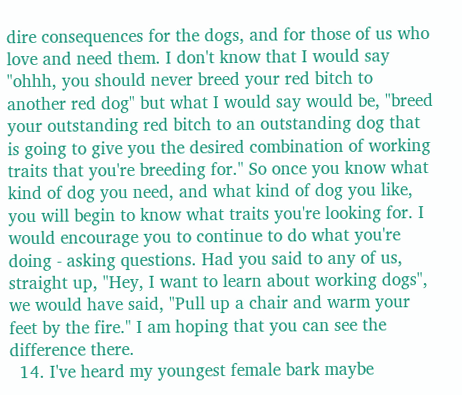dire consequences for the dogs, and for those of us who love and need them. I don't know that I would say "ohhh, you should never breed your red bitch to another red dog" but what I would say would be, "breed your outstanding red bitch to an outstanding dog that is going to give you the desired combination of working traits that you're breeding for." So once you know what kind of dog you need, and what kind of dog you like, you will begin to know what traits you're looking for. I would encourage you to continue to do what you're doing - asking questions. Had you said to any of us, straight up, "Hey, I want to learn about working dogs", we would have said, "Pull up a chair and warm your feet by the fire." I am hoping that you can see the difference there.
  14. I've heard my youngest female bark maybe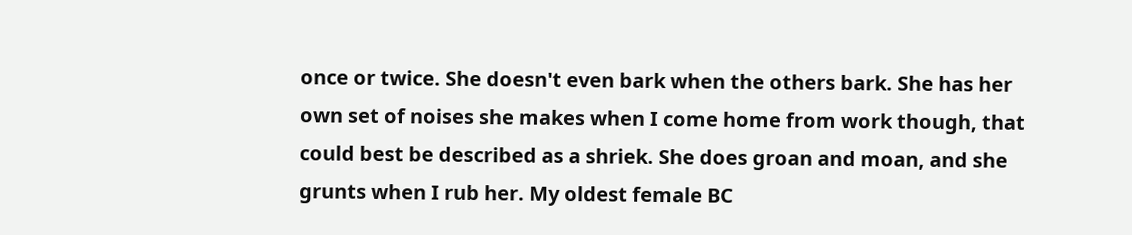once or twice. She doesn't even bark when the others bark. She has her own set of noises she makes when I come home from work though, that could best be described as a shriek. She does groan and moan, and she grunts when I rub her. My oldest female BC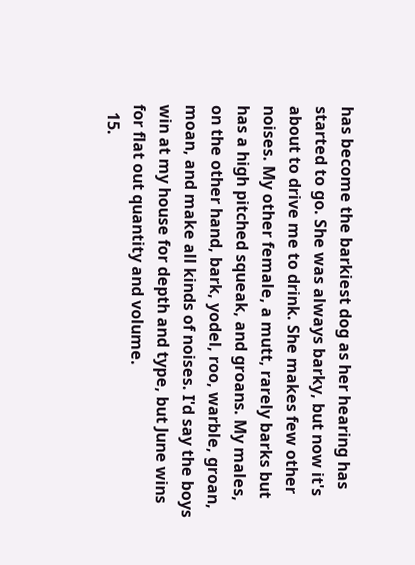has become the barkiest dog as her hearing has started to go. She was always barky, but now it's about to drive me to drink. She makes few other noises. My other female, a mutt, rarely barks but has a high pitched squeak, and groans. My males, on the other hand, bark, yodel, roo, warble, groan, moan, and make all kinds of noises. I'd say the boys win at my house for depth and type, but June wins for flat out quantity and volume.
  15.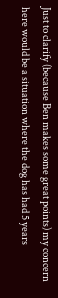Just to clarify (because Ben makes some great points) my concern here would be a situation where the dog has had 5 years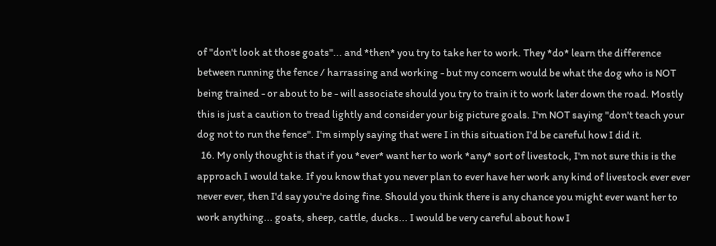of "don't look at those goats"... and *then* you try to take her to work. They *do* learn the difference between running the fence / harrassing and working - but my concern would be what the dog who is NOT being trained - or about to be - will associate should you try to train it to work later down the road. Mostly this is just a caution to tread lightly and consider your big picture goals. I'm NOT saying "don't teach your dog not to run the fence". I'm simply saying that were I in this situation I'd be careful how I did it.
  16. My only thought is that if you *ever* want her to work *any* sort of livestock, I'm not sure this is the approach I would take. If you know that you never plan to ever have her work any kind of livestock ever ever never ever, then I'd say you're doing fine. Should you think there is any chance you might ever want her to work anything... goats, sheep, cattle, ducks... I would be very careful about how I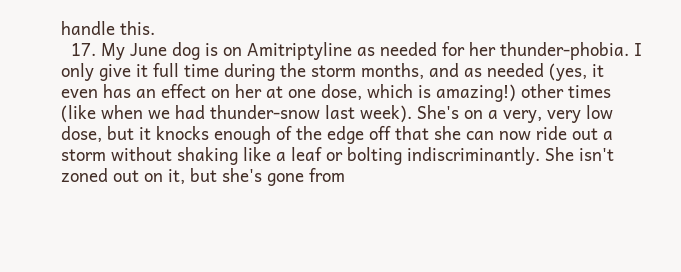handle this.
  17. My June dog is on Amitriptyline as needed for her thunder-phobia. I only give it full time during the storm months, and as needed (yes, it even has an effect on her at one dose, which is amazing!) other times (like when we had thunder-snow last week). She's on a very, very low dose, but it knocks enough of the edge off that she can now ride out a storm without shaking like a leaf or bolting indiscriminantly. She isn't zoned out on it, but she's gone from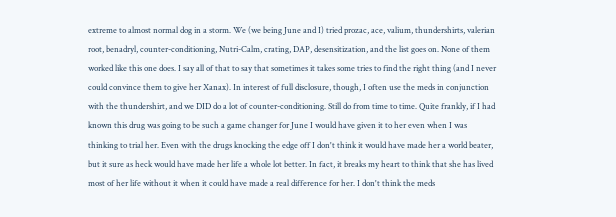extreme to almost normal dog in a storm. We (we being June and I) tried prozac, ace, valium, thundershirts, valerian root, benadryl, counter-conditioning, Nutri-Calm, crating, DAP, desensitization, and the list goes on. None of them worked like this one does. I say all of that to say that sometimes it takes some tries to find the right thing (and I never could convince them to give her Xanax). In interest of full disclosure, though, I often use the meds in conjunction with the thundershirt, and we DID do a lot of counter-conditioning. Still do from time to time. Quite frankly, if I had known this drug was going to be such a game changer for June I would have given it to her even when I was thinking to trial her. Even with the drugs knocking the edge off I don't think it would have made her a world beater, but it sure as heck would have made her life a whole lot better. In fact, it breaks my heart to think that she has lived most of her life without it when it could have made a real difference for her. I don't think the meds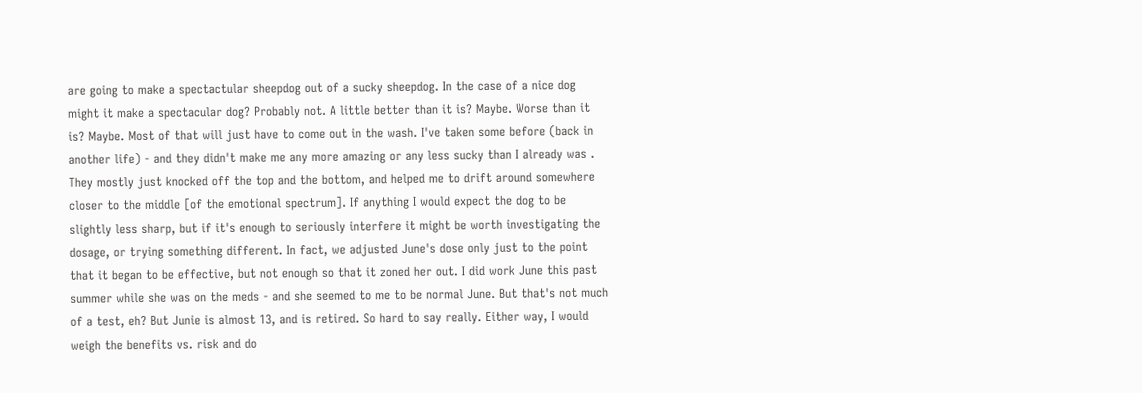are going to make a spectactular sheepdog out of a sucky sheepdog. In the case of a nice dog might it make a spectacular dog? Probably not. A little better than it is? Maybe. Worse than it is? Maybe. Most of that will just have to come out in the wash. I've taken some before (back in another life) - and they didn't make me any more amazing or any less sucky than I already was . They mostly just knocked off the top and the bottom, and helped me to drift around somewhere closer to the middle [of the emotional spectrum]. If anything I would expect the dog to be slightly less sharp, but if it's enough to seriously interfere it might be worth investigating the dosage, or trying something different. In fact, we adjusted June's dose only just to the point that it began to be effective, but not enough so that it zoned her out. I did work June this past summer while she was on the meds - and she seemed to me to be normal June. But that's not much of a test, eh? But Junie is almost 13, and is retired. So hard to say really. Either way, I would weigh the benefits vs. risk and do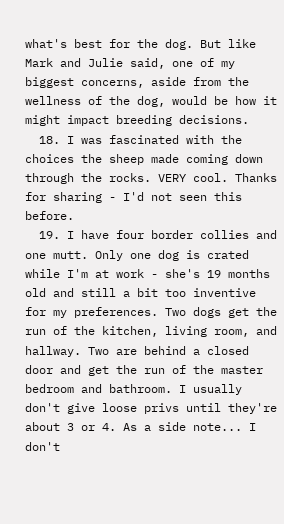what's best for the dog. But like Mark and Julie said, one of my biggest concerns, aside from the wellness of the dog, would be how it might impact breeding decisions.
  18. I was fascinated with the choices the sheep made coming down through the rocks. VERY cool. Thanks for sharing - I'd not seen this before.
  19. I have four border collies and one mutt. Only one dog is crated while I'm at work - she's 19 months old and still a bit too inventive for my preferences. Two dogs get the run of the kitchen, living room, and hallway. Two are behind a closed door and get the run of the master bedroom and bathroom. I usually don't give loose privs until they're about 3 or 4. As a side note... I don't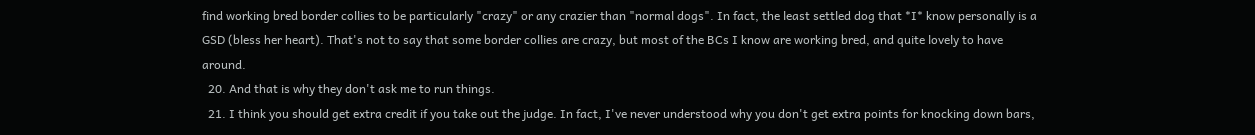find working bred border collies to be particularly "crazy" or any crazier than "normal dogs". In fact, the least settled dog that *I* know personally is a GSD (bless her heart). That's not to say that some border collies are crazy, but most of the BCs I know are working bred, and quite lovely to have around.
  20. And that is why they don't ask me to run things.
  21. I think you should get extra credit if you take out the judge. In fact, I've never understood why you don't get extra points for knocking down bars,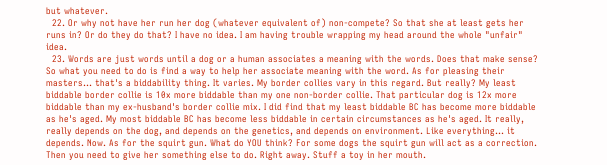but whatever.
  22. Or why not have her run her dog (whatever equivalent of) non-compete? So that she at least gets her runs in? Or do they do that? I have no idea. I am having trouble wrapping my head around the whole "unfair" idea.
  23. Words are just words until a dog or a human associates a meaning with the words. Does that make sense? So what you need to do is find a way to help her associate meaning with the word. As for pleasing their masters... that's a biddability thing. It varies. My border collies vary in this regard. But really? My least biddable border collie is 10x more biddable than my one non-border collie. That particular dog is 12x more biddable than my ex-husband's border collie mix. I did find that my least biddable BC has become more biddable as he's aged. My most biddable BC has become less biddable in certain circumstances as he's aged. It really, really depends on the dog, and depends on the genetics, and depends on environment. Like everything... it depends. Now. As for the squirt gun. What do YOU think? For some dogs the squirt gun will act as a correction. Then you need to give her something else to do. Right away. Stuff a toy in her mouth.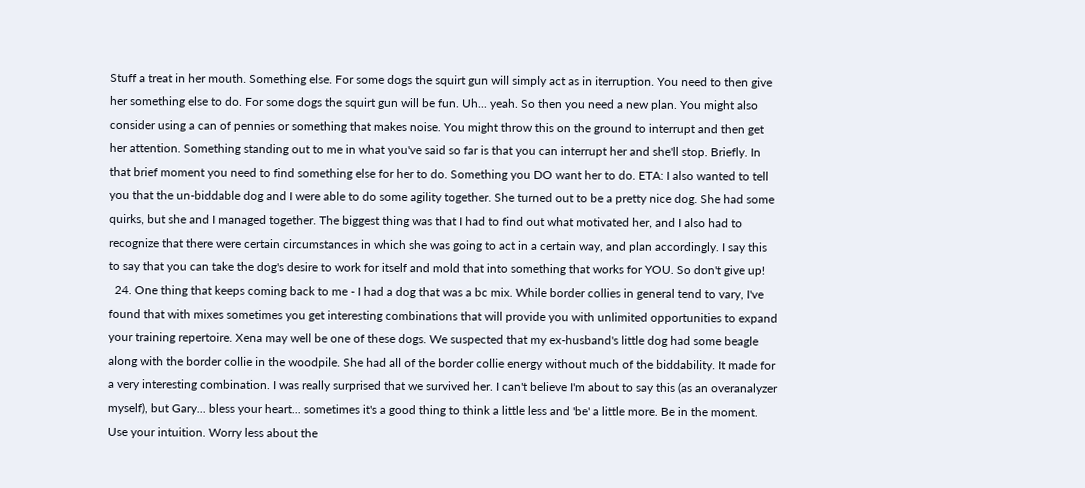Stuff a treat in her mouth. Something else. For some dogs the squirt gun will simply act as in iterruption. You need to then give her something else to do. For some dogs the squirt gun will be fun. Uh... yeah. So then you need a new plan. You might also consider using a can of pennies or something that makes noise. You might throw this on the ground to interrupt and then get her attention. Something standing out to me in what you've said so far is that you can interrupt her and she'll stop. Briefly. In that brief moment you need to find something else for her to do. Something you DO want her to do. ETA: I also wanted to tell you that the un-biddable dog and I were able to do some agility together. She turned out to be a pretty nice dog. She had some quirks, but she and I managed together. The biggest thing was that I had to find out what motivated her, and I also had to recognize that there were certain circumstances in which she was going to act in a certain way, and plan accordingly. I say this to say that you can take the dog's desire to work for itself and mold that into something that works for YOU. So don't give up!
  24. One thing that keeps coming back to me - I had a dog that was a bc mix. While border collies in general tend to vary, I've found that with mixes sometimes you get interesting combinations that will provide you with unlimited opportunities to expand your training repertoire. Xena may well be one of these dogs. We suspected that my ex-husband's little dog had some beagle along with the border collie in the woodpile. She had all of the border collie energy without much of the biddability. It made for a very interesting combination. I was really surprised that we survived her. I can't believe I'm about to say this (as an overanalyzer myself), but Gary... bless your heart... sometimes it's a good thing to think a little less and 'be' a little more. Be in the moment. Use your intuition. Worry less about the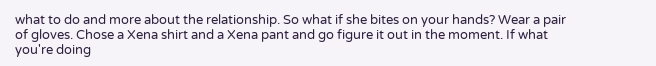what to do and more about the relationship. So what if she bites on your hands? Wear a pair of gloves. Chose a Xena shirt and a Xena pant and go figure it out in the moment. If what you're doing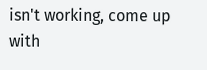isn't working, come up with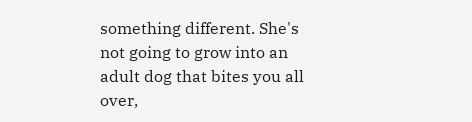something different. She's not going to grow into an adult dog that bites you all over,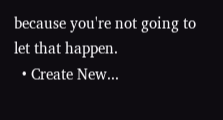because you're not going to let that happen.
  • Create New...